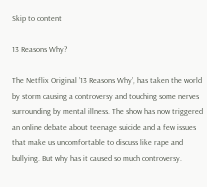Skip to content

13 Reasons Why?

The Netflix Original ’13 Reasons Why’, has taken the world by storm causing a controversy and touching some nerves surrounding by mental illness. The show has now triggered an online debate about teenage suicide and a few issues that make us uncomfortable to discuss like rape and bullying. But why has it caused so much controversy.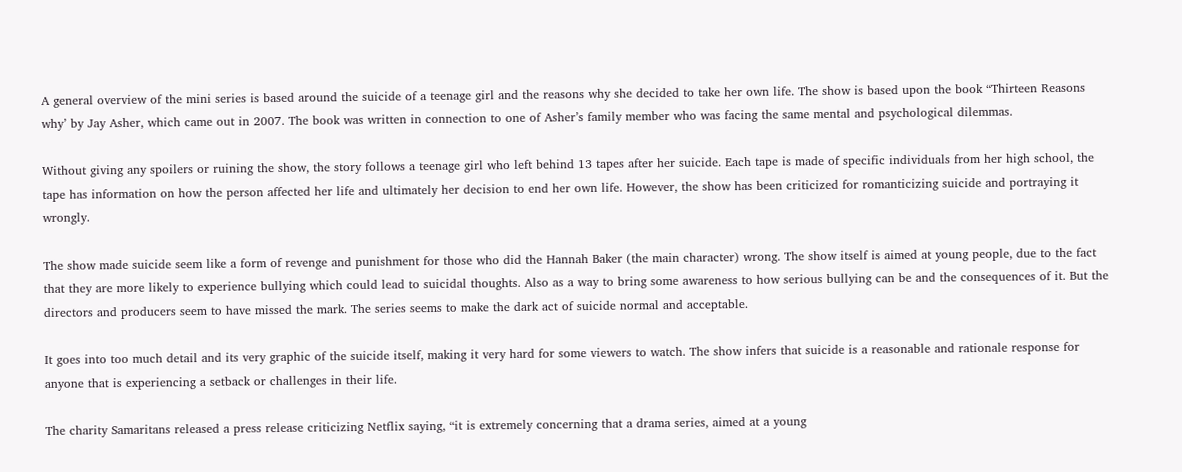A general overview of the mini series is based around the suicide of a teenage girl and the reasons why she decided to take her own life. The show is based upon the book “Thirteen Reasons why’ by Jay Asher, which came out in 2007. The book was written in connection to one of Asher’s family member who was facing the same mental and psychological dilemmas.

Without giving any spoilers or ruining the show, the story follows a teenage girl who left behind 13 tapes after her suicide. Each tape is made of specific individuals from her high school, the tape has information on how the person affected her life and ultimately her decision to end her own life. However, the show has been criticized for romanticizing suicide and portraying it wrongly.

The show made suicide seem like a form of revenge and punishment for those who did the Hannah Baker (the main character) wrong. The show itself is aimed at young people, due to the fact that they are more likely to experience bullying which could lead to suicidal thoughts. Also as a way to bring some awareness to how serious bullying can be and the consequences of it. But the directors and producers seem to have missed the mark. The series seems to make the dark act of suicide normal and acceptable.

It goes into too much detail and its very graphic of the suicide itself, making it very hard for some viewers to watch. The show infers that suicide is a reasonable and rationale response for anyone that is experiencing a setback or challenges in their life.

The charity Samaritans released a press release criticizing Netflix saying, “it is extremely concerning that a drama series, aimed at a young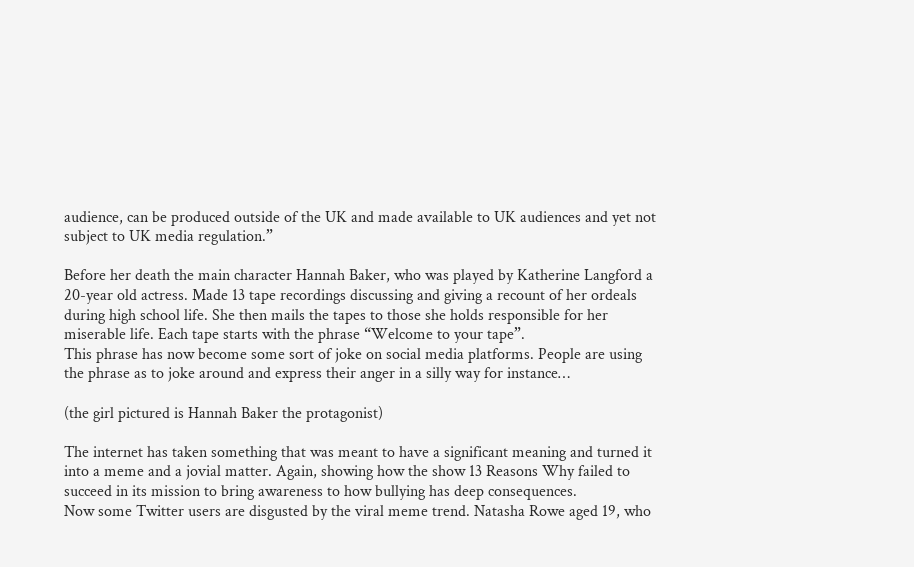audience, can be produced outside of the UK and made available to UK audiences and yet not subject to UK media regulation.”

Before her death the main character Hannah Baker, who was played by Katherine Langford a 20-year old actress. Made 13 tape recordings discussing and giving a recount of her ordeals during high school life. She then mails the tapes to those she holds responsible for her miserable life. Each tape starts with the phrase “Welcome to your tape”.
This phrase has now become some sort of joke on social media platforms. People are using the phrase as to joke around and express their anger in a silly way for instance…

(the girl pictured is Hannah Baker the protagonist)

The internet has taken something that was meant to have a significant meaning and turned it into a meme and a jovial matter. Again, showing how the show 13 Reasons Why failed to succeed in its mission to bring awareness to how bullying has deep consequences.
Now some Twitter users are disgusted by the viral meme trend. Natasha Rowe aged 19, who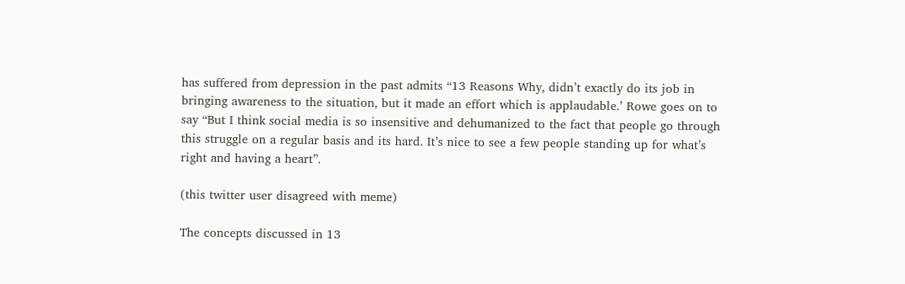has suffered from depression in the past admits “13 Reasons Why, didn’t exactly do its job in bringing awareness to the situation, but it made an effort which is applaudable.’ Rowe goes on to say “But I think social media is so insensitive and dehumanized to the fact that people go through this struggle on a regular basis and its hard. It’s nice to see a few people standing up for what’s right and having a heart”.

(this twitter user disagreed with meme)

The concepts discussed in 13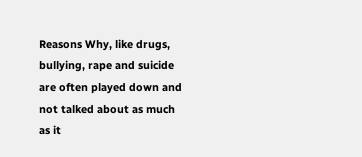Reasons Why, like drugs, bullying, rape and suicide are often played down and not talked about as much as it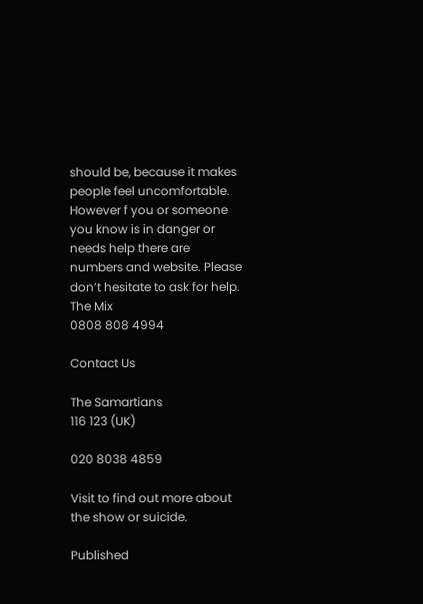should be, because it makes people feel uncomfortable. However f you or someone you know is in danger or needs help there are numbers and website. Please don’t hesitate to ask for help.
The Mix
0808 808 4994

Contact Us

The Samartians
116 123 (UK)

020 8038 4859

Visit to find out more about the show or suicide.

Published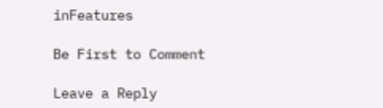inFeatures

Be First to Comment

Leave a Reply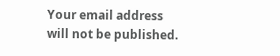Your email address will not be published.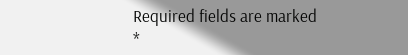Required fields are marked *